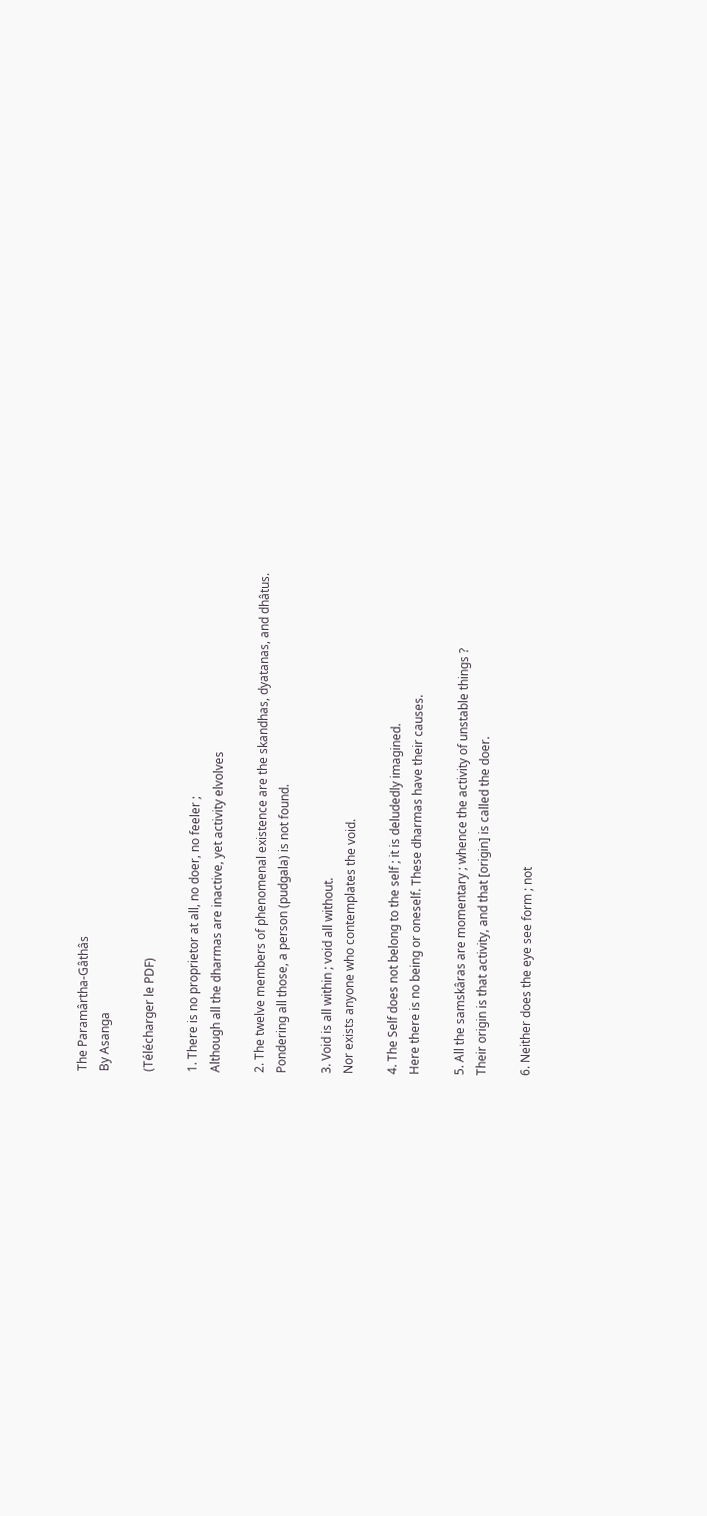The Paramârtha-Gâthâs
By Asanga

(Télécharger le PDF)

1. There is no proprietor at all, no doer, no feeler ;
Although all the dharmas are inactive, yet activity elvolves

2. The twelve members of phenomenal existence are the skandhas, dyatanas, and dhâtus.
Pondering all those, a person (pudgala) is not found.

3. Void is all within ; void all without.
Nor exists anyone who contemplates the void.

4. The Self does not belong to the self ; it is deludedly imagined.
Here there is no being or oneself. These dharmas have their causes.

5. All the samskâras are momentary ; whence the activity of unstable things ?
Their origin is that activity, and that [origin] is called the doer.

6. Neither does the eye see form ; not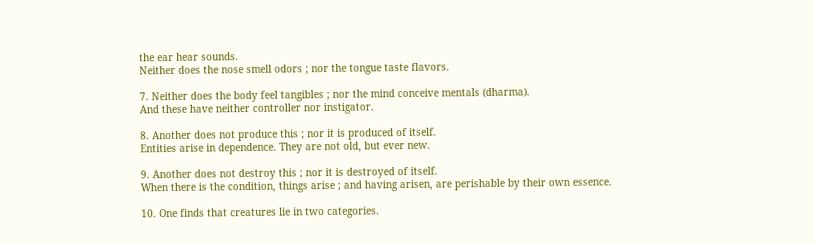the ear hear sounds.
Neither does the nose smell odors ; nor the tongue taste flavors.

7. Neither does the body feel tangibles ; nor the mind conceive mentals (dharma).
And these have neither controller nor instigator.

8. Another does not produce this ; nor it is produced of itself.
Entities arise in dependence. They are not old, but ever new.

9. Another does not destroy this ; nor it is destroyed of itself.
When there is the condition, things arise ; and having arisen, are perishable by their own essence.

10. One finds that creatures lie in two categories.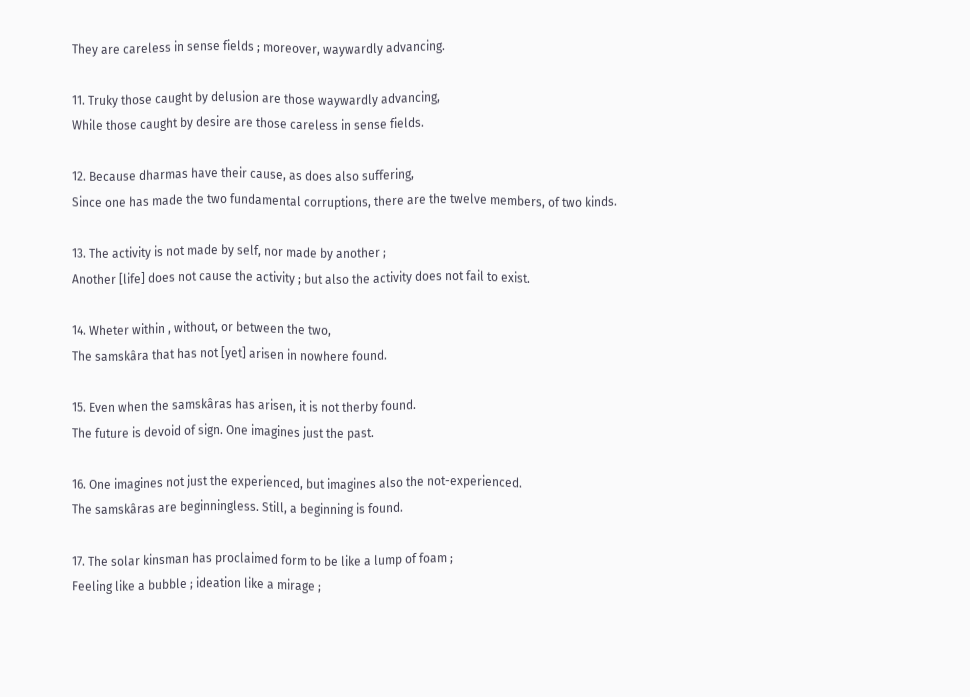They are careless in sense fields ; moreover, waywardly advancing.

11. Truky those caught by delusion are those waywardly advancing,
While those caught by desire are those careless in sense fields.

12. Because dharmas have their cause, as does also suffering,
Since one has made the two fundamental corruptions, there are the twelve members, of two kinds.

13. The activity is not made by self, nor made by another ;
Another [life] does not cause the activity ; but also the activity does not fail to exist.

14. Wheter within , without, or between the two,
The samskâra that has not [yet] arisen in nowhere found.

15. Even when the samskâras has arisen, it is not therby found.
The future is devoid of sign. One imagines just the past.

16. One imagines not just the experienced, but imagines also the not-experienced.
The samskâras are beginningless. Still, a beginning is found.

17. The solar kinsman has proclaimed form to be like a lump of foam ;
Feeling like a bubble ; ideation like a mirage ;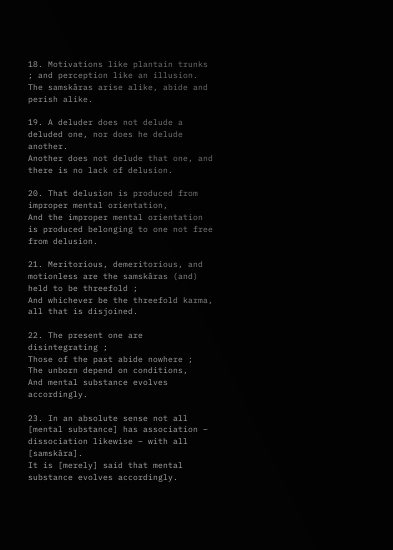18. Motivations like plantain trunks ; and perception like an illusion.
The samskâras arise alike, abide and perish alike.

19. A deluder does not delude a deluded one, nor does he delude another.
Another does not delude that one, and there is no lack of delusion.

20. That delusion is produced from improper mental orientation,
And the improper mental orientation is produced belonging to one not free from delusion.

21. Meritorious, demeritorious, and motionless are the samskâras (and) held to be threefold ;
And whichever be the threefold karma, all that is disjoined.

22. The present one are disintegrating ;
Those of the past abide nowhere ;
The unborn depend on conditions,
And mental substance evolves accordingly.

23. In an absolute sense not all [mental substance] has association – dissociation likewise – with all [samskâra].
It is [merely] said that mental substance evolves accordingly.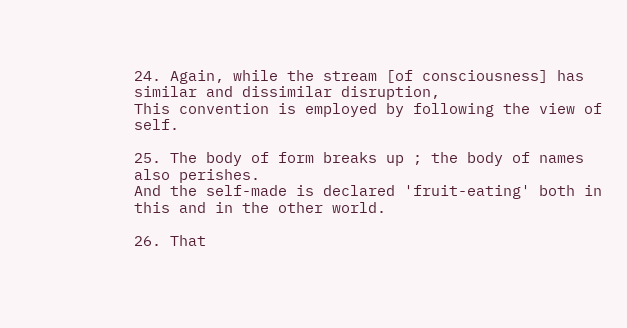24. Again, while the stream [of consciousness] has similar and dissimilar disruption,
This convention is employed by following the view of self.

25. The body of form breaks up ; the body of names also perishes.
And the self-made is declared 'fruit-eating' both in this and in the other world.

26. That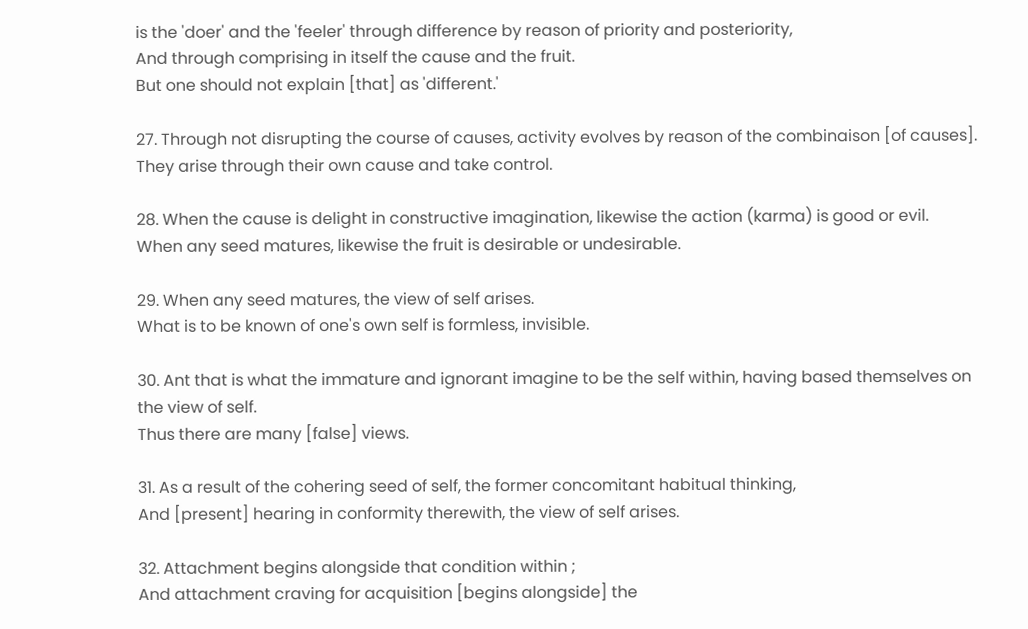is the 'doer' and the 'feeler' through difference by reason of priority and posteriority,
And through comprising in itself the cause and the fruit.
But one should not explain [that] as 'different.'

27. Through not disrupting the course of causes, activity evolves by reason of the combinaison [of causes].
They arise through their own cause and take control.

28. When the cause is delight in constructive imagination, likewise the action (karma) is good or evil.
When any seed matures, likewise the fruit is desirable or undesirable.

29. When any seed matures, the view of self arises.
What is to be known of one's own self is formless, invisible.

30. Ant that is what the immature and ignorant imagine to be the self within, having based themselves on the view of self.
Thus there are many [false] views.

31. As a result of the cohering seed of self, the former concomitant habitual thinking,
And [present] hearing in conformity therewith, the view of self arises.

32. Attachment begins alongside that condition within ;
And attachment craving for acquisition [begins alongside] the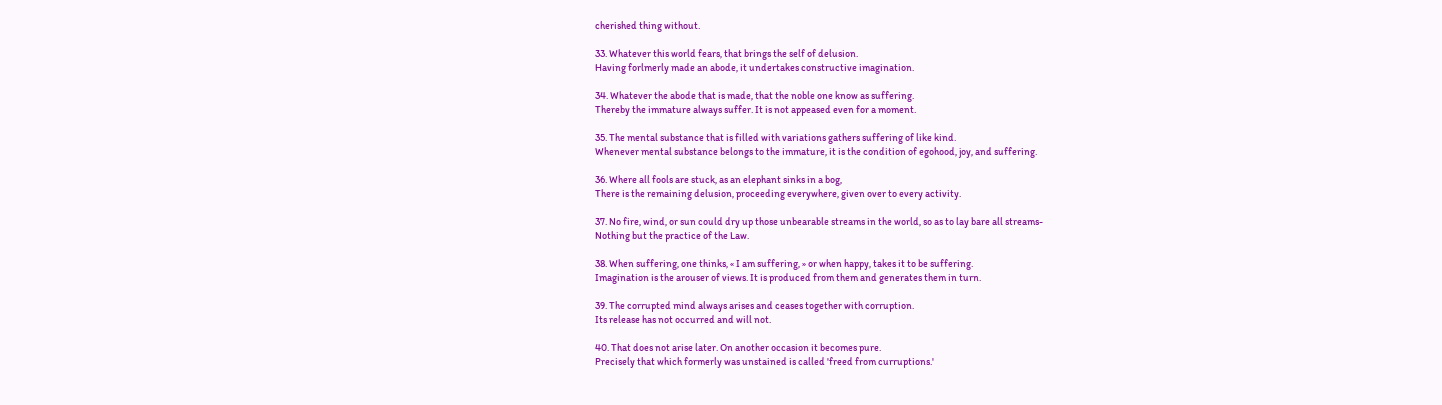cherished thing without.

33. Whatever this world fears, that brings the self of delusion.
Having forlmerly made an abode, it undertakes constructive imagination.

34. Whatever the abode that is made, that the noble one know as suffering.
Thereby the immature always suffer. It is not appeased even for a moment.

35. The mental substance that is filled with variations gathers suffering of like kind.
Whenever mental substance belongs to the immature, it is the condition of egohood, joy, and suffering.

36. Where all fools are stuck, as an elephant sinks in a bog,
There is the remaining delusion, proceeding everywhere, given over to every activity.

37. No fire, wind, or sun could dry up those unbearable streams in the world, so as to lay bare all streams-
Nothing but the practice of the Law.

38. When suffering, one thinks, « I am suffering, » or when happy, takes it to be suffering.
Imagination is the arouser of views. It is produced from them and generates them in turn.

39. The corrupted mind always arises and ceases together with corruption.
Its release has not occurred and will not.

40. That does not arise later. On another occasion it becomes pure.
Precisely that which formerly was unstained is called 'freed from curruptions.'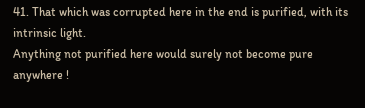41. That which was corrupted here in the end is purified, with its intrinsic light.
Anything not purified here would surely not become pure anywhere !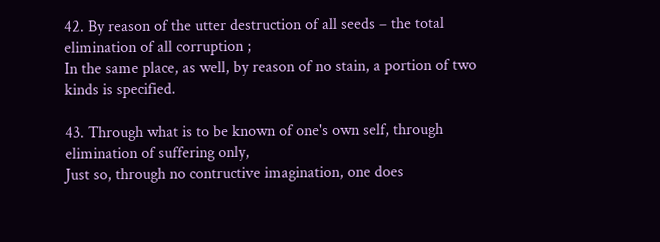42. By reason of the utter destruction of all seeds – the total elimination of all corruption ;
In the same place, as well, by reason of no stain, a portion of two kinds is specified.

43. Through what is to be known of one's own self, through elimination of suffering only,
Just so, through no contructive imagination, one does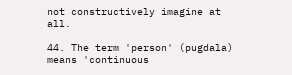not constructively imagine at all.

44. The term 'person' (pugdala) means 'continuous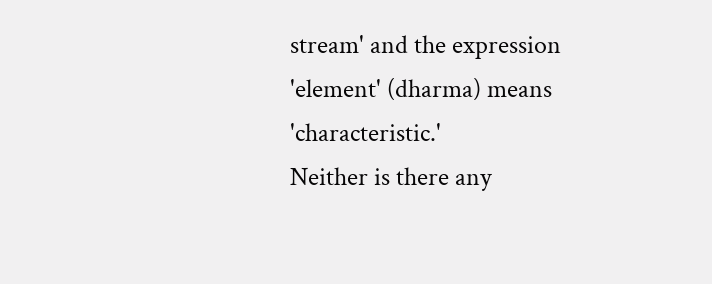stream' and the expression 'element' (dharma) means 'characteristic.'
Neither is there any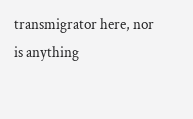transmigrator here, nor is anything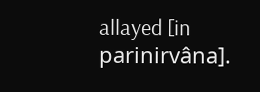allayed [in parinirvâna].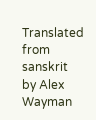Translated from sanskrit by Alex Wayman